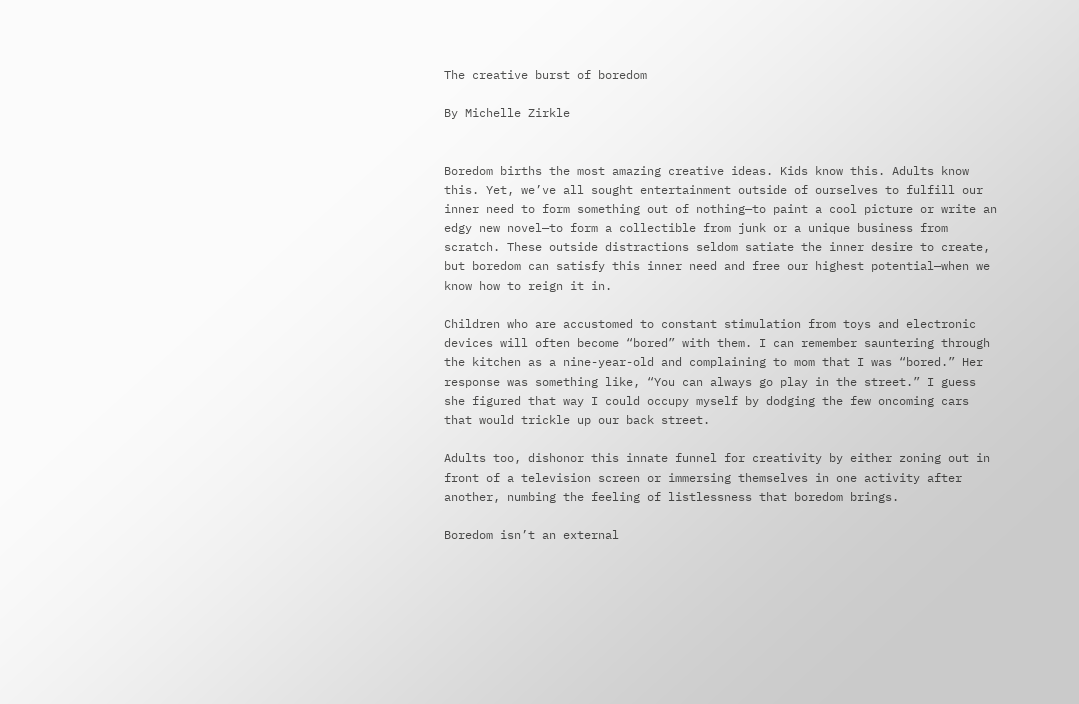The creative burst of boredom

By Michelle Zirkle


Boredom births the most amazing creative ideas. Kids know this. Adults know this. Yet, we’ve all sought entertainment outside of ourselves to fulfill our inner need to form something out of nothing—to paint a cool picture or write an edgy new novel—to form a collectible from junk or a unique business from scratch. These outside distractions seldom satiate the inner desire to create, but boredom can satisfy this inner need and free our highest potential—when we know how to reign it in.

Children who are accustomed to constant stimulation from toys and electronic devices will often become “bored” with them. I can remember sauntering through the kitchen as a nine-year-old and complaining to mom that I was “bored.” Her response was something like, “You can always go play in the street.” I guess she figured that way I could occupy myself by dodging the few oncoming cars that would trickle up our back street.

Adults too, dishonor this innate funnel for creativity by either zoning out in front of a television screen or immersing themselves in one activity after another, numbing the feeling of listlessness that boredom brings.

Boredom isn’t an external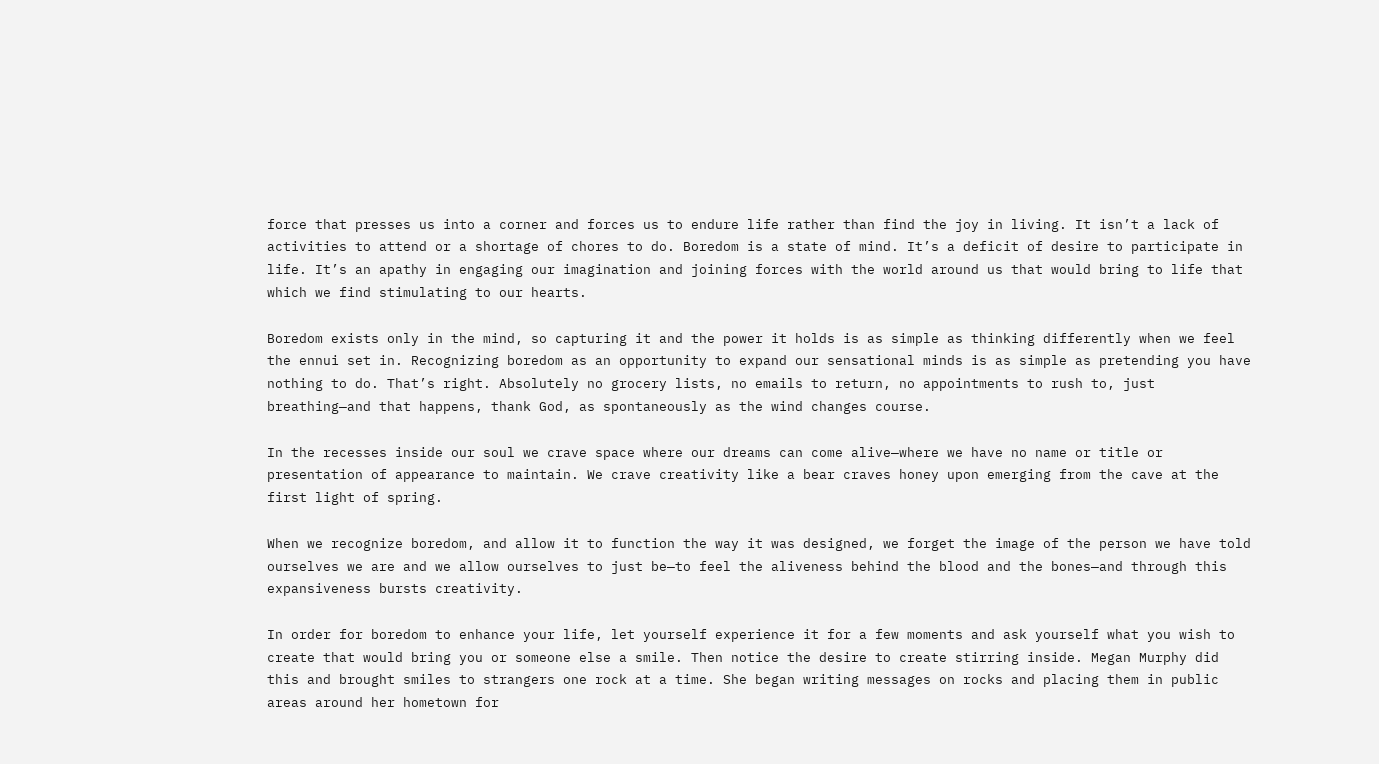force that presses us into a corner and forces us to endure life rather than find the joy in living. It isn’t a lack of activities to attend or a shortage of chores to do. Boredom is a state of mind. It’s a deficit of desire to participate in life. It’s an apathy in engaging our imagination and joining forces with the world around us that would bring to life that which we find stimulating to our hearts.

Boredom exists only in the mind, so capturing it and the power it holds is as simple as thinking differently when we feel the ennui set in. Recognizing boredom as an opportunity to expand our sensational minds is as simple as pretending you have nothing to do. That’s right. Absolutely no grocery lists, no emails to return, no appointments to rush to, just breathing—and that happens, thank God, as spontaneously as the wind changes course.

In the recesses inside our soul we crave space where our dreams can come alive—where we have no name or title or presentation of appearance to maintain. We crave creativity like a bear craves honey upon emerging from the cave at the first light of spring.

When we recognize boredom, and allow it to function the way it was designed, we forget the image of the person we have told ourselves we are and we allow ourselves to just be—to feel the aliveness behind the blood and the bones—and through this expansiveness bursts creativity.

In order for boredom to enhance your life, let yourself experience it for a few moments and ask yourself what you wish to create that would bring you or someone else a smile. Then notice the desire to create stirring inside. Megan Murphy did this and brought smiles to strangers one rock at a time. She began writing messages on rocks and placing them in public areas around her hometown for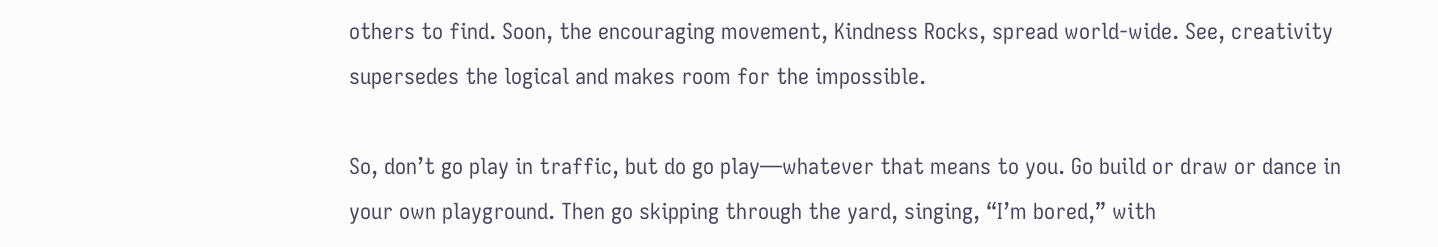others to find. Soon, the encouraging movement, Kindness Rocks, spread world-wide. See, creativity supersedes the logical and makes room for the impossible.

So, don’t go play in traffic, but do go play—whatever that means to you. Go build or draw or dance in your own playground. Then go skipping through the yard, singing, “I’m bored,” with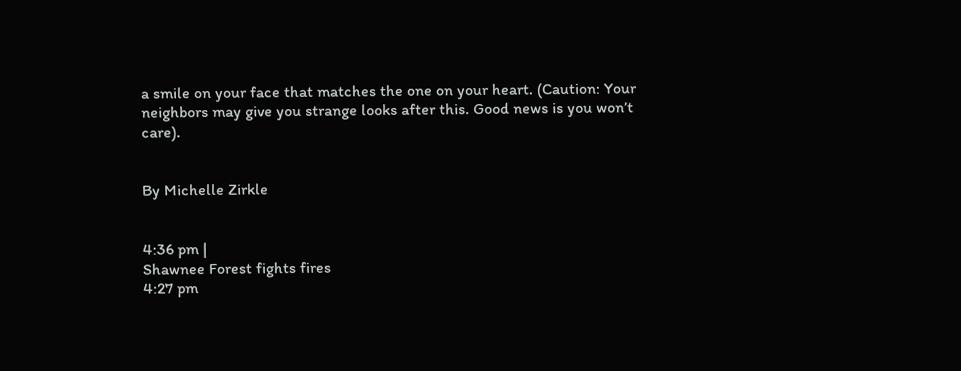a smile on your face that matches the one on your heart. (Caution: Your neighbors may give you strange looks after this. Good news is you won’t care).


By Michelle Zirkle


4:36 pm |
Shawnee Forest fights fires
4:27 pm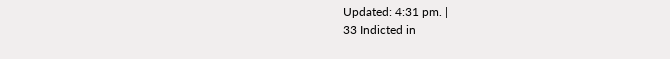Updated: 4:31 pm. |
33 Indicted in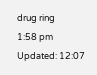drug ring
1:58 pm
Updated: 12:07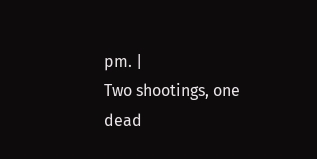pm. |
Two shootings, one dead